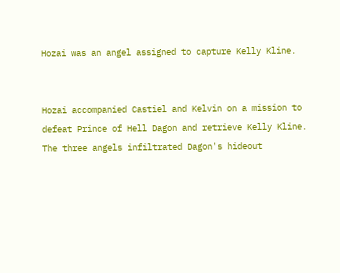Hozai was an angel assigned to capture Kelly Kline.


Hozai accompanied Castiel and Kelvin on a mission to defeat Prince of Hell Dagon and retrieve Kelly Kline. The three angels infiltrated Dagon's hideout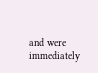and were immediately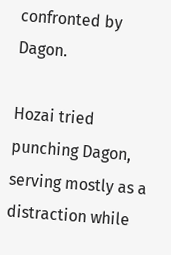confronted by Dagon.

Hozai tried punching Dagon, serving mostly as a distraction while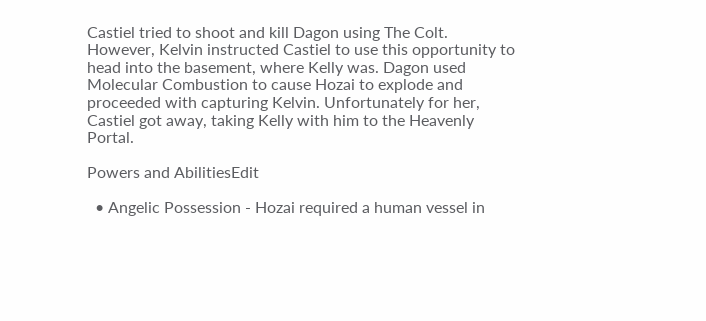Castiel tried to shoot and kill Dagon using The Colt. However, Kelvin instructed Castiel to use this opportunity to head into the basement, where Kelly was. Dagon used Molecular Combustion to cause Hozai to explode and proceeded with capturing Kelvin. Unfortunately for her, Castiel got away, taking Kelly with him to the Heavenly Portal.

Powers and AbilitiesEdit

  • Angelic Possession - Hozai required a human vessel in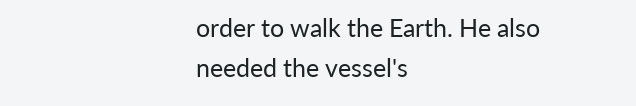order to walk the Earth. He also needed the vessel's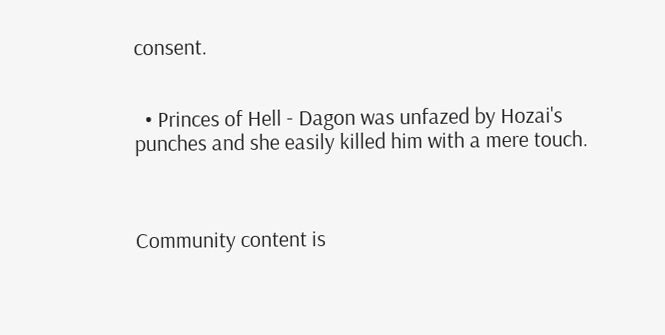consent.


  • Princes of Hell - Dagon was unfazed by Hozai's punches and she easily killed him with a mere touch.



Community content is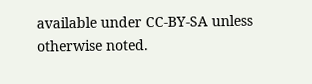available under CC-BY-SA unless otherwise noted.